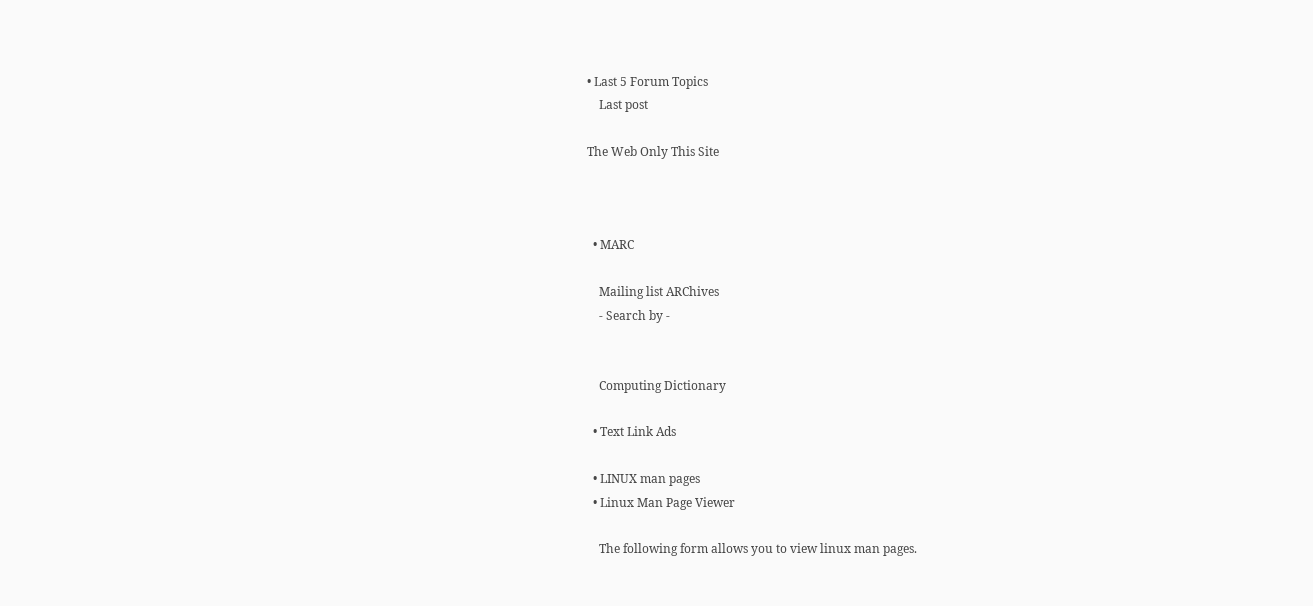• Last 5 Forum Topics
    Last post

The Web Only This Site



  • MARC

    Mailing list ARChives
    - Search by -


    Computing Dictionary

  • Text Link Ads

  • LINUX man pages
  • Linux Man Page Viewer

    The following form allows you to view linux man pages.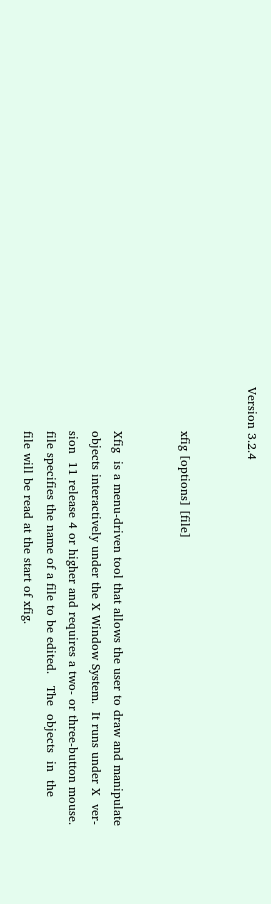Version 3.2.4


           xfig [options] [file]


           Xfig  is a menu-driven tool that allows the user to draw and manipulate
           objects interactively under the X Window System.  It runs under X  ver-
           sion  11 release 4 or higher and requires a two- or three-button mouse.
           file specifies the name of a file to be edited.   The  objects  in  the
           file will be read at the start of xfig.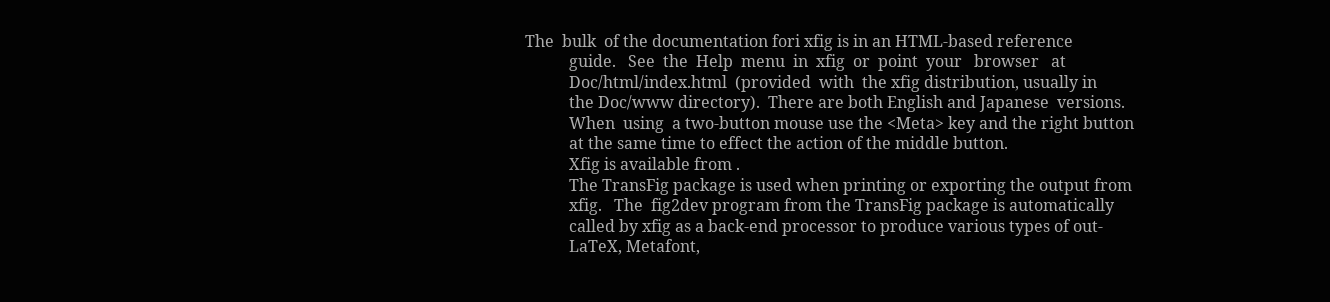The  bulk  of the documentation fori xfig is in an HTML-based reference
           guide.   See  the  Help  menu  in  xfig  or  point  your   browser   at
           Doc/html/index.html  (provided  with  the xfig distribution, usually in
           the Doc/www directory).  There are both English and Japanese  versions.
           When  using  a two-button mouse use the <Meta> key and the right button
           at the same time to effect the action of the middle button.
           Xfig is available from .
           The TransFig package is used when printing or exporting the output from
           xfig.   The  fig2dev program from the TransFig package is automatically
           called by xfig as a back-end processor to produce various types of out-
           LaTeX, Metafont,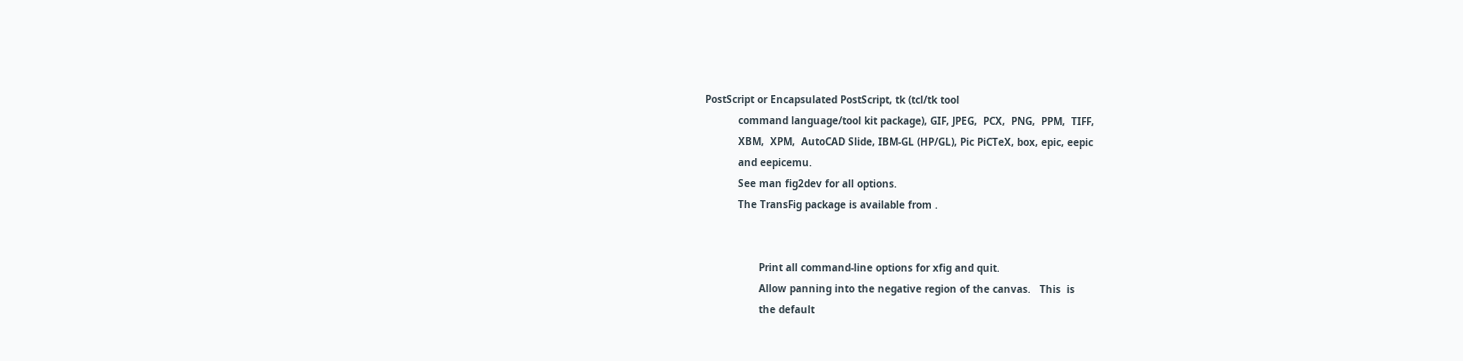PostScript or Encapsulated PostScript, tk (tcl/tk tool
           command language/tool kit package), GIF, JPEG,  PCX,  PNG,  PPM,  TIFF,
           XBM,  XPM,  AutoCAD Slide, IBM-GL (HP/GL), Pic PiCTeX, box, epic, eepic
           and eepicemu.
           See man fig2dev for all options.
           The TransFig package is available from .


                  Print all command-line options for xfig and quit.
                  Allow panning into the negative region of the canvas.   This  is
                  the default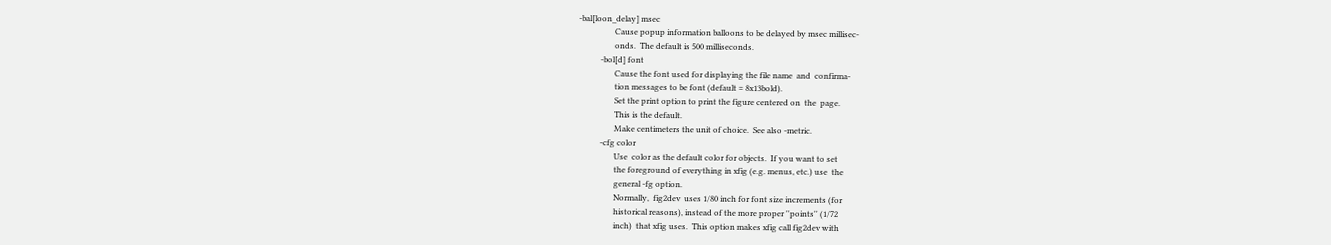-bal[loon_delay] msec
                  Cause popup information balloons to be delayed by msec millisec-
                  onds.  The default is 500 milliseconds.
           -bol[d] font
                  Cause the font used for displaying the file name  and  confirma-
                  tion messages to be font (default = 8x13bold).
                  Set the print option to print the figure centered on  the  page.
                  This is the default.
                  Make centimeters the unit of choice.  See also -metric.
           -cfg color
                  Use  color as the default color for objects.  If you want to set
                  the foreground of everything in xfig (e.g. menus, etc.) use  the
                  general -fg option.
                  Normally,  fig2dev  uses 1/80 inch for font size increments (for
                  historical reasons), instead of the more proper ''points'' (1/72
                  inch)  that xfig uses.  This option makes xfig call fig2dev with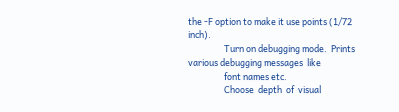the -F option to make it use points (1/72 inch).
                  Turn on debugging mode.  Prints various debugging messages  like
                  font names etc.
                  Choose  depth  of  visual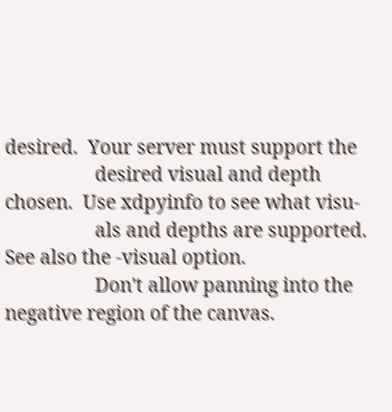desired.  Your server must support the
                  desired visual and depth chosen.  Use xdpyinfo to see what visu-
                  als and depths are supported.  See also the -visual option.
                  Don't allow panning into the negative region of the canvas.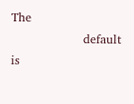The
                  default is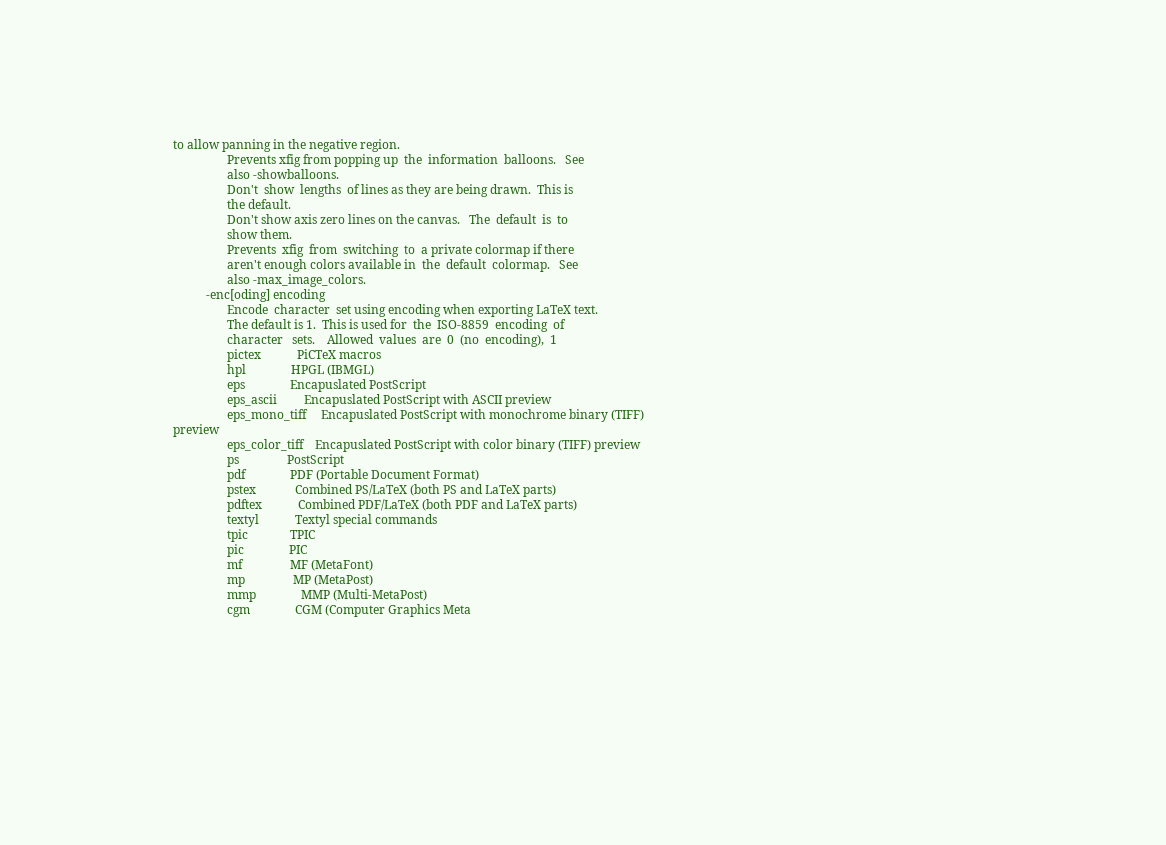to allow panning in the negative region.
                  Prevents xfig from popping up  the  information  balloons.   See
                  also -showballoons.
                  Don't  show  lengths  of lines as they are being drawn.  This is
                  the default.
                  Don't show axis zero lines on the canvas.   The  default  is  to
                  show them.
                  Prevents  xfig  from  switching  to  a private colormap if there
                  aren't enough colors available in  the  default  colormap.   See
                  also -max_image_colors.
           -enc[oding] encoding
                  Encode  character  set using encoding when exporting LaTeX text.
                  The default is 1.  This is used for  the  ISO-8859  encoding  of
                  character   sets.    Allowed  values  are  0  (no  encoding),  1
                  pictex            PiCTeX macros
                  hpl               HPGL (IBMGL)
                  eps               Encapuslated PostScript
                  eps_ascii         Encapuslated PostScript with ASCII preview
                  eps_mono_tiff     Encapuslated PostScript with monochrome binary (TIFF) preview
                  eps_color_tiff    Encapuslated PostScript with color binary (TIFF) preview
                  ps                PostScript
                  pdf               PDF (Portable Document Format)
                  pstex             Combined PS/LaTeX (both PS and LaTeX parts)
                  pdftex            Combined PDF/LaTeX (both PDF and LaTeX parts)
                  textyl            Textyl special commands
                  tpic              TPIC
                  pic               PIC
                  mf                MF (MetaFont)
                  mp                MP (MetaPost)
                  mmp               MMP (Multi-MetaPost)
                  cgm               CGM (Computer Graphics Meta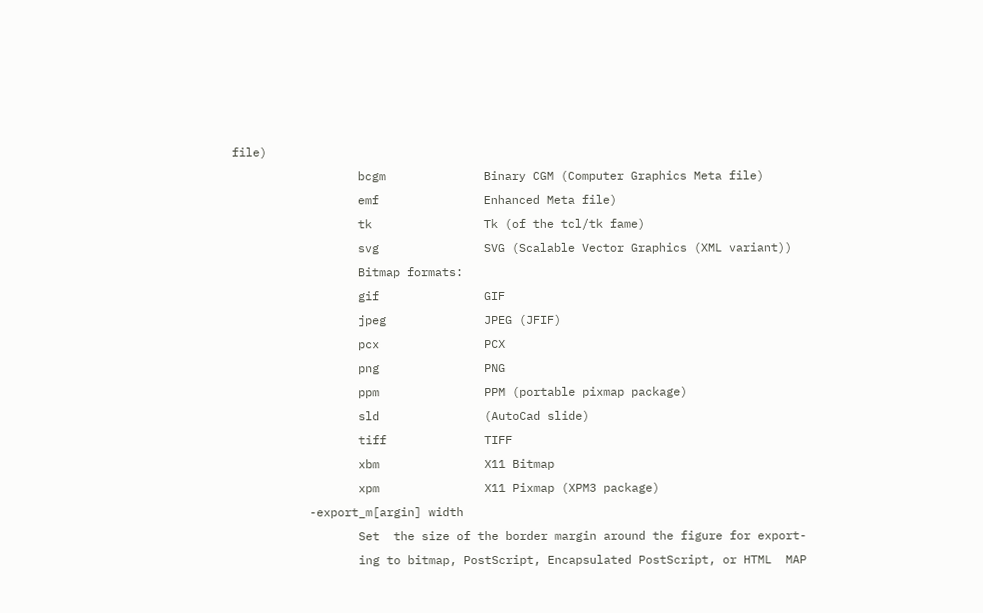file)
                  bcgm              Binary CGM (Computer Graphics Meta file)
                  emf               Enhanced Meta file)
                  tk                Tk (of the tcl/tk fame)
                  svg               SVG (Scalable Vector Graphics (XML variant))
                  Bitmap formats:
                  gif               GIF
                  jpeg              JPEG (JFIF)
                  pcx               PCX
                  png               PNG
                  ppm               PPM (portable pixmap package)
                  sld               (AutoCad slide)
                  tiff              TIFF
                  xbm               X11 Bitmap
                  xpm               X11 Pixmap (XPM3 package)
           -export_m[argin] width
                  Set  the size of the border margin around the figure for export-
                  ing to bitmap, PostScript, Encapsulated PostScript, or HTML  MAP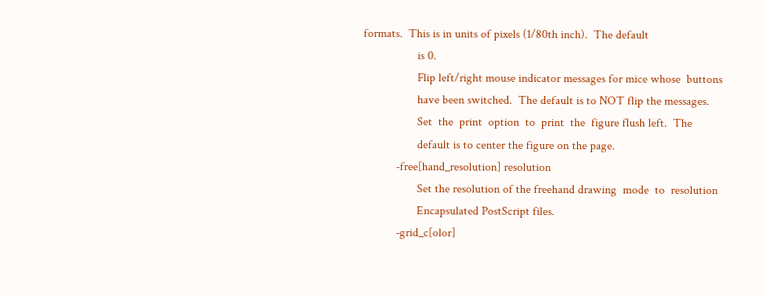formats.  This is in units of pixels (1/80th inch).  The default
                  is 0.
                  Flip left/right mouse indicator messages for mice whose  buttons
                  have been switched.  The default is to NOT flip the messages.
                  Set  the  print  option  to  print  the  figure flush left.  The
                  default is to center the figure on the page.
           -free[hand_resolution] resolution
                  Set the resolution of the freehand drawing  mode  to  resolution
                  Encapsulated PostScript files.
           -grid_c[olor]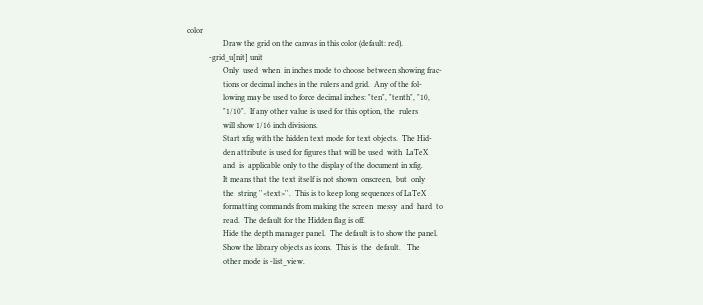color
                  Draw the grid on the canvas in this color (default: red).
           -grid_u[nit] unit
                  Only  used  when  in inches mode to choose between showing frac-
                  tions or decimal inches in the rulers and grid.  Any of the fol-
                  lowing may be used to force decimal inches: "ten", "tenth", "10,
                  "1/10".  If any other value is used for this option, the  rulers
                  will show 1/16 inch divisions.
                  Start xfig with the hidden text mode for text objects.  The Hid-
                  den attribute is used for figures that will be used  with  LaTeX
                  and  is  applicable only to the display of the document in xfig.
                  It means that the text itself is not shown  onscreen,  but  only
                  the  string ''<text>''.  This is to keep long sequences of LaTeX
                  formatting commands from making the screen  messy  and  hard  to
                  read.  The default for the Hidden flag is off.
                  Hide the depth manager panel.  The default is to show the panel.
                  Show the library objects as icons.  This is  the  default.   The
                  other mode is -list_view.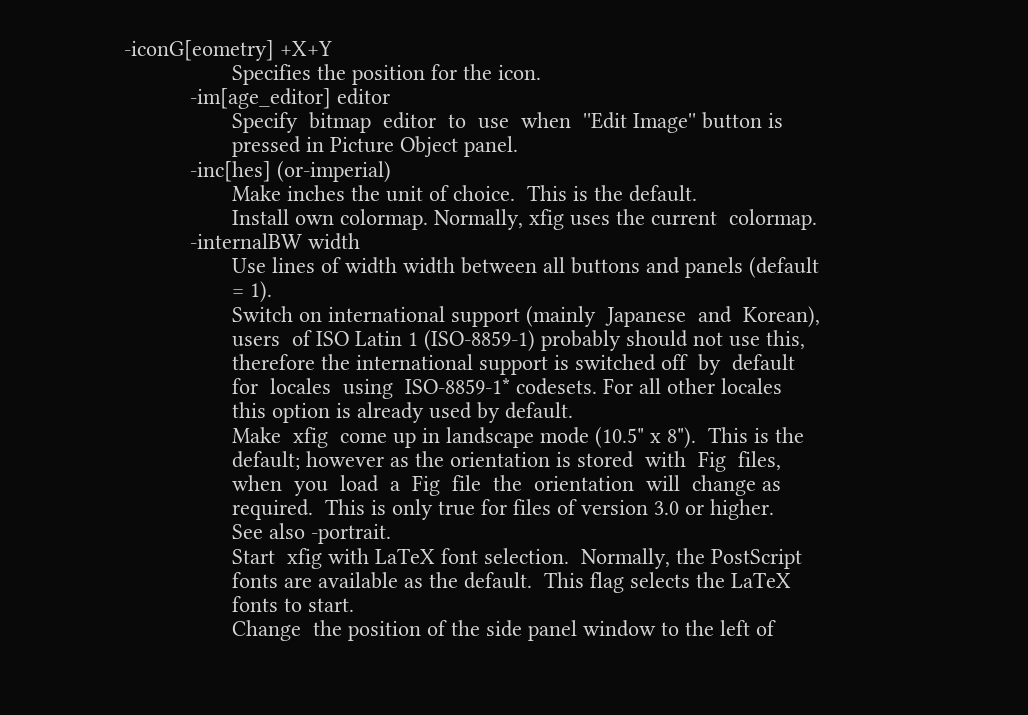-iconG[eometry] +X+Y
                  Specifies the position for the icon.
           -im[age_editor] editor
                  Specify  bitmap  editor  to  use  when  ''Edit Image'' button is
                  pressed in Picture Object panel.
           -inc[hes] (or-imperial)
                  Make inches the unit of choice.  This is the default.
                  Install own colormap. Normally, xfig uses the current  colormap.
           -internalBW width
                  Use lines of width width between all buttons and panels (default
                  = 1).
                  Switch on international support (mainly  Japanese  and  Korean),
                  users  of ISO Latin 1 (ISO-8859-1) probably should not use this,
                  therefore the international support is switched off  by  default
                  for  locales  using  ISO-8859-1* codesets. For all other locales
                  this option is already used by default.
                  Make  xfig  come up in landscape mode (10.5" x 8").  This is the
                  default; however as the orientation is stored  with  Fig  files,
                  when  you  load  a  Fig  file  the  orientation  will  change as
                  required.  This is only true for files of version 3.0 or higher.
                  See also -portrait.
                  Start  xfig with LaTeX font selection.  Normally, the PostScript
                  fonts are available as the default.  This flag selects the LaTeX
                  fonts to start.
                  Change  the position of the side panel window to the left of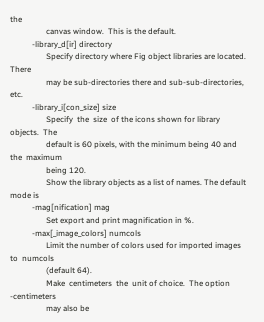the
                  canvas window.  This is the default.
           -library_d[ir] directory
                  Specify directory where Fig object libraries are located.  There
                  may be sub-directories there and sub-sub-directories, etc.
           -library_i[con_size] size
                  Specify  the  size  of the icons shown for library objects.  The
                  default is 60 pixels, with the minimum being 40 and the  maximum
                  being 120.
                  Show the library objects as a list of names. The default mode is
           -mag[nification] mag
                  Set export and print magnification in %.
           -max[_image_colors] numcols
                  Limit the number of colors used for imported images  to  numcols
                  (default 64).
                  Make  centimeters  the  unit of choice.  The option -centimeters
                  may also be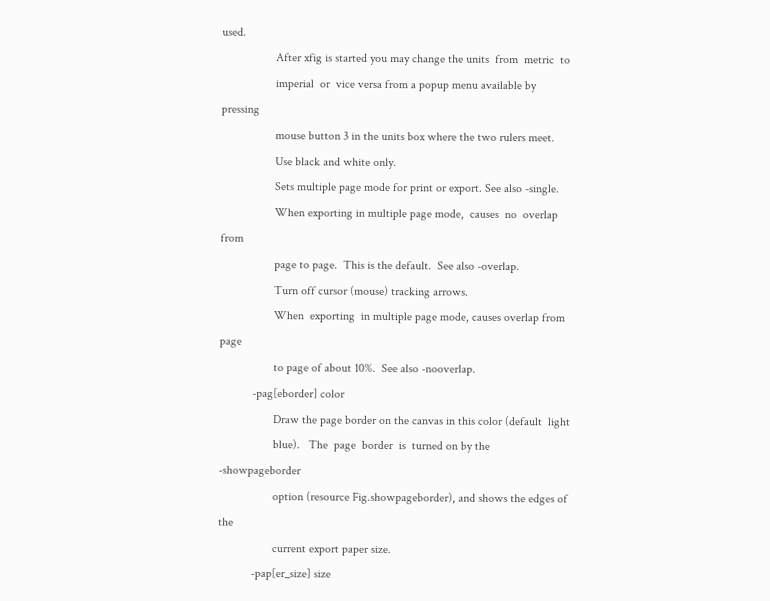used.
                  After xfig is started you may change the units  from  metric  to
                  imperial  or  vice versa from a popup menu available by pressing
                  mouse button 3 in the units box where the two rulers meet.
                  Use black and white only.
                  Sets multiple page mode for print or export. See also -single.
                  When exporting in multiple page mode,  causes  no  overlap  from
                  page to page.  This is the default.  See also -overlap.
                  Turn off cursor (mouse) tracking arrows.
                  When  exporting  in multiple page mode, causes overlap from page
                  to page of about 10%.  See also -nooverlap.
           -pag[eborder] color
                  Draw the page border on the canvas in this color (default  light
                  blue).   The  page  border  is  turned on by the -showpageborder
                  option (resource Fig.showpageborder), and shows the edges of the
                  current export paper size.
           -pap[er_size] size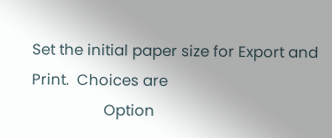Set the initial paper size for Export and Print.  Choices are
                  Option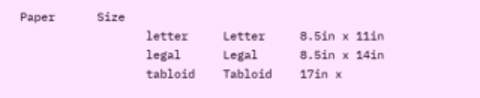Paper      Size
                  letter     Letter     8.5in x 11in
                  legal      Legal      8.5in x 14in
                  tabloid    Tabloid    17in x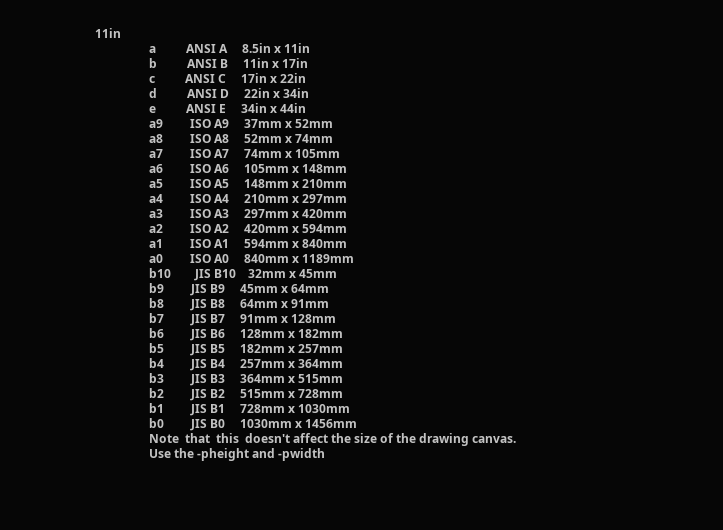11in
                  a          ANSI A     8.5in x 11in
                  b          ANSI B     11in x 17in
                  c          ANSI C     17in x 22in
                  d          ANSI D     22in x 34in
                  e          ANSI E     34in x 44in
                  a9         ISO A9     37mm x 52mm
                  a8         ISO A8     52mm x 74mm
                  a7         ISO A7     74mm x 105mm
                  a6         ISO A6     105mm x 148mm
                  a5         ISO A5     148mm x 210mm
                  a4         ISO A4     210mm x 297mm
                  a3         ISO A3     297mm x 420mm
                  a2         ISO A2     420mm x 594mm
                  a1         ISO A1     594mm x 840mm
                  a0         ISO A0     840mm x 1189mm
                  b10        JIS B10    32mm x 45mm
                  b9         JIS B9     45mm x 64mm
                  b8         JIS B8     64mm x 91mm
                  b7         JIS B7     91mm x 128mm
                  b6         JIS B6     128mm x 182mm
                  b5         JIS B5     182mm x 257mm
                  b4         JIS B4     257mm x 364mm
                  b3         JIS B3     364mm x 515mm
                  b2         JIS B2     515mm x 728mm
                  b1         JIS B1     728mm x 1030mm
                  b0         JIS B0     1030mm x 1456mm
                  Note  that  this  doesn't affect the size of the drawing canvas.
                  Use the -pheight and -pwidth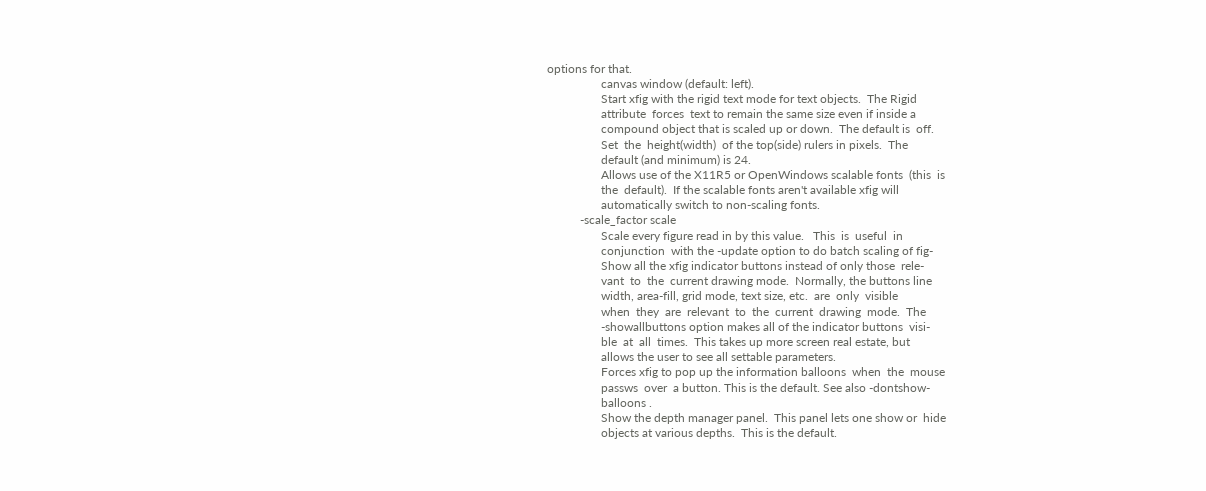options for that.
                  canvas window (default: left).
                  Start xfig with the rigid text mode for text objects.  The Rigid
                  attribute  forces  text to remain the same size even if inside a
                  compound object that is scaled up or down.  The default is  off.
                  Set  the  height(width)  of the top(side) rulers in pixels.  The
                  default (and minimum) is 24.
                  Allows use of the X11R5 or OpenWindows scalable fonts  (this  is
                  the  default).  If the scalable fonts aren't available xfig will
                  automatically switch to non-scaling fonts.
           -scale_factor scale
                  Scale every figure read in by this value.   This  is  useful  in
                  conjunction  with the -update option to do batch scaling of fig-
                  Show all the xfig indicator buttons instead of only those  rele-
                  vant  to  the  current drawing mode.  Normally, the buttons line
                  width, area-fill, grid mode, text size, etc.  are  only  visible
                  when  they  are  relevant  to  the  current  drawing  mode.  The
                  -showallbuttons option makes all of the indicator buttons  visi-
                  ble  at  all  times.  This takes up more screen real estate, but
                  allows the user to see all settable parameters.
                  Forces xfig to pop up the information balloons  when  the  mouse
                  passws  over  a button. This is the default. See also -dontshow-
                  balloons .
                  Show the depth manager panel.  This panel lets one show or  hide
                  objects at various depths.  This is the default.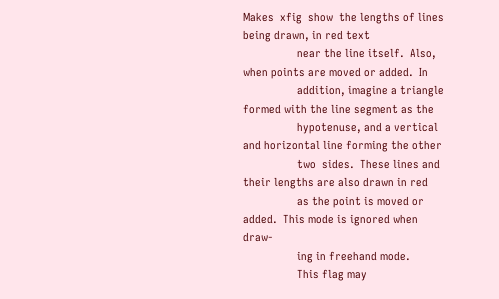Makes  xfig  show  the lengths of lines being drawn, in red text
                  near the line itself.  Also, when points are moved or added.  In
                  addition, imagine a triangle formed with the line segment as the
                  hypotenuse, and a vertical and horizontal line forming the other
                  two  sides.  These lines and their lengths are also drawn in red
                  as the point is moved or added.  This mode is ignored when draw-
                  ing in freehand mode.
                  This flag may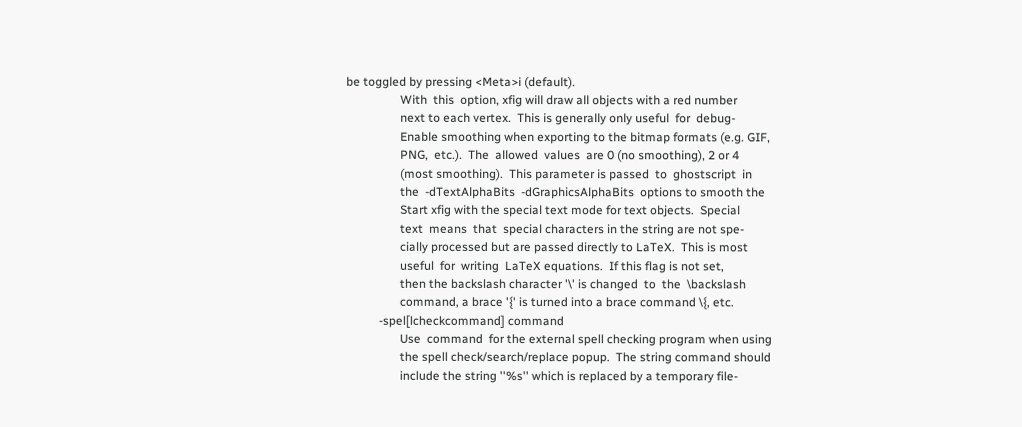be toggled by pressing <Meta>i (default).
                  With  this  option, xfig will draw all objects with a red number
                  next to each vertex.  This is generally only useful  for  debug-
                  Enable smoothing when exporting to the bitmap formats (e.g. GIF,
                  PNG,  etc.).  The  allowed  values  are 0 (no smoothing), 2 or 4
                  (most smoothing).  This parameter is passed  to  ghostscript  in
                  the  -dTextAlphaBits  -dGraphicsAlphaBits  options to smooth the
                  Start xfig with the special text mode for text objects.  Special
                  text  means  that  special characters in the string are not spe-
                  cially processed but are passed directly to LaTeX.  This is most
                  useful  for  writing  LaTeX equations.  If this flag is not set,
                  then the backslash character '\' is changed  to  the  \backslash
                  command, a brace '{' is turned into a brace command \{, etc.
           -spel[lcheckcommand] command
                  Use  command  for the external spell checking program when using
                  the spell check/search/replace popup.  The string command should
                  include the string ''%s'' which is replaced by a temporary file-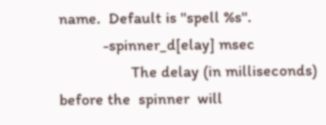name.  Default is ''spell %s''.
           -spinner_d[elay] msec
                  The delay (in milliseconds) before the  spinner  will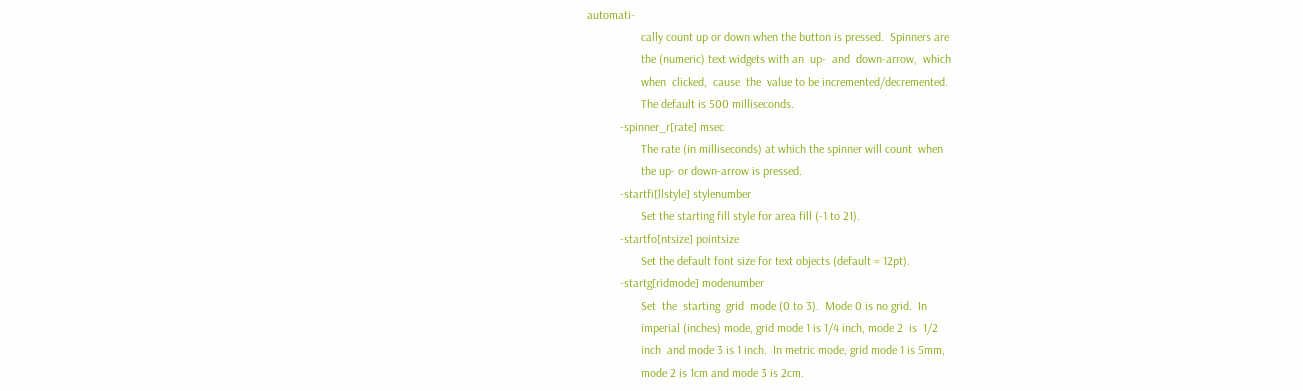automati-
                  cally count up or down when the button is pressed.  Spinners are
                  the (numeric) text widgets with an  up-  and  down-arrow,  which
                  when  clicked,  cause  the  value to be incremented/decremented.
                  The default is 500 milliseconds.
           -spinner_r[rate] msec
                  The rate (in milliseconds) at which the spinner will count  when
                  the up- or down-arrow is pressed.
           -startfi[llstyle] stylenumber
                  Set the starting fill style for area fill (-1 to 21).
           -startfo[ntsize] pointsize
                  Set the default font size for text objects (default = 12pt).
           -startg[ridmode] modenumber
                  Set  the  starting  grid  mode (0 to 3).  Mode 0 is no grid.  In
                  imperial (inches) mode, grid mode 1 is 1/4 inch, mode 2  is  1/2
                  inch  and mode 3 is 1 inch.  In metric mode, grid mode 1 is 5mm,
                  mode 2 is 1cm and mode 3 is 2cm.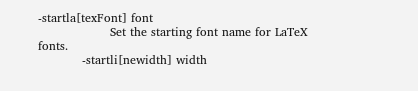-startla[texFont] font
                  Set the starting font name for LaTeX fonts.
           -startli[newidth] width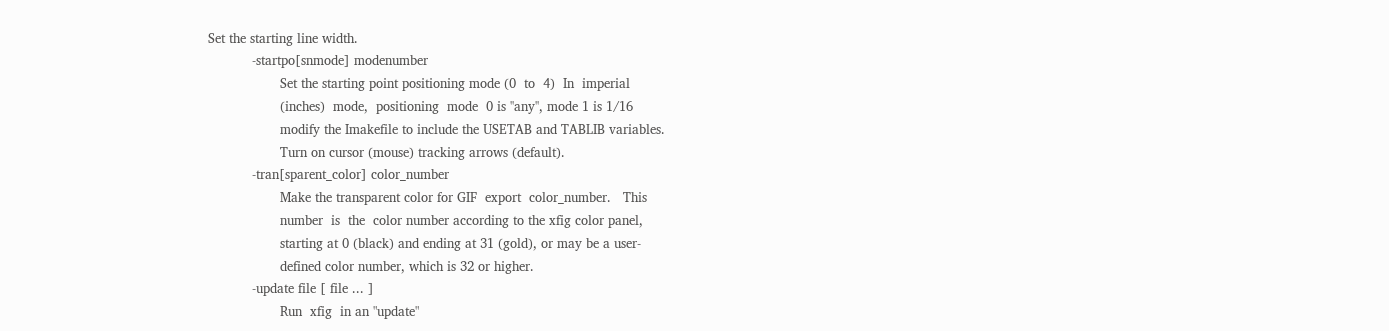Set the starting line width.
           -startpo[snmode] modenumber
                  Set the starting point positioning mode (0  to  4)  In  imperial
                  (inches)  mode,  positioning  mode  0 is ''any'', mode 1 is 1/16
                  modify the Imakefile to include the USETAB and TABLIB variables.
                  Turn on cursor (mouse) tracking arrows (default).
           -tran[sparent_color] color_number
                  Make the transparent color for GIF  export  color_number.   This
                  number  is  the  color number according to the xfig color panel,
                  starting at 0 (black) and ending at 31 (gold), or may be a user-
                  defined color number, which is 32 or higher.
           -update file [ file ... ]
                  Run  xfig  in an "update"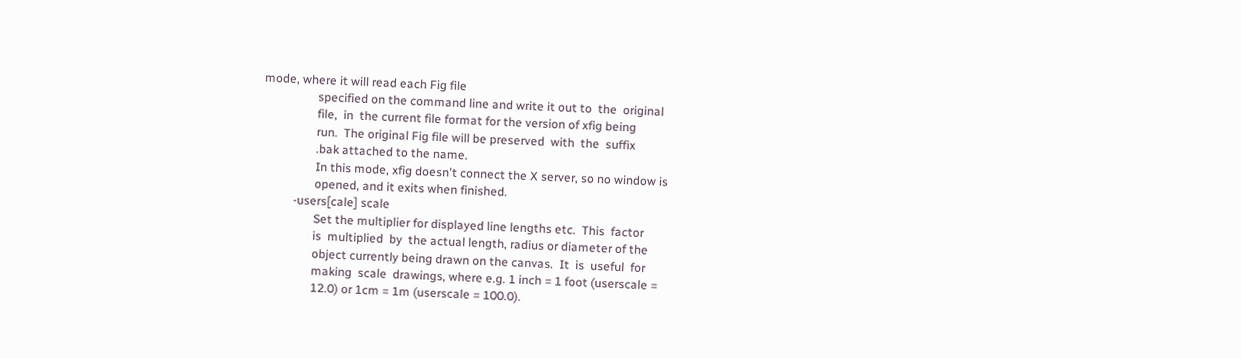mode, where it will read each Fig file
                  specified on the command line and write it out to  the  original
                  file,  in  the current file format for the version of xfig being
                  run.  The original Fig file will be preserved  with  the  suffix
                  .bak attached to the name.
                  In this mode, xfig doesn't connect the X server, so no window is
                  opened, and it exits when finished.
           -users[cale] scale
                  Set the multiplier for displayed line lengths etc.  This  factor
                  is  multiplied  by  the actual length, radius or diameter of the
                  object currently being drawn on the canvas.  It  is  useful  for
                  making  scale  drawings, where e.g. 1 inch = 1 foot (userscale =
                  12.0) or 1cm = 1m (userscale = 100.0).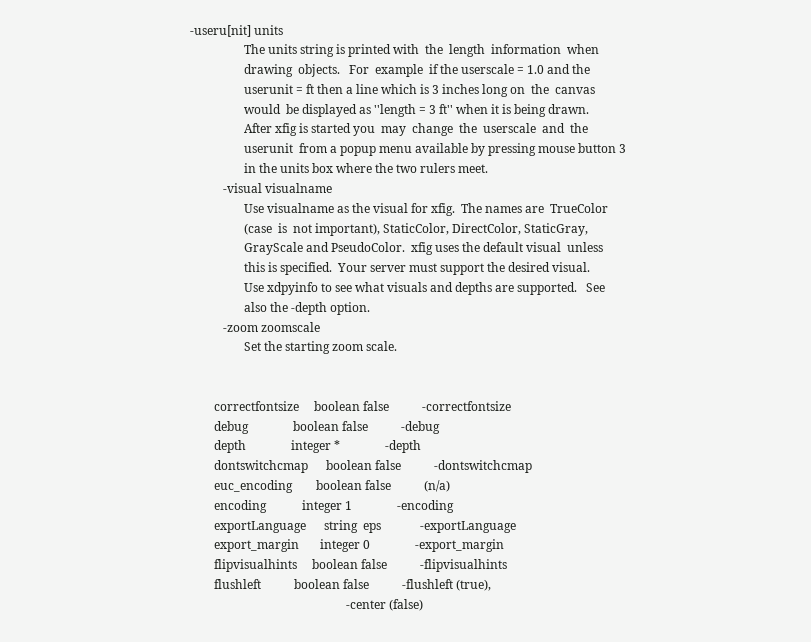-useru[nit] units
                  The units string is printed with  the  length  information  when
                  drawing  objects.   For  example  if the userscale = 1.0 and the
                  userunit = ft then a line which is 3 inches long on  the  canvas
                  would  be displayed as ''length = 3 ft'' when it is being drawn.
                  After xfig is started you  may  change  the  userscale  and  the
                  userunit  from a popup menu available by pressing mouse button 3
                  in the units box where the two rulers meet.
           -visual visualname
                  Use visualname as the visual for xfig.  The names are  TrueColor
                  (case  is  not important), StaticColor, DirectColor, StaticGray,
                  GrayScale and PseudoColor.  xfig uses the default visual  unless
                  this is specified.  Your server must support the desired visual.
                  Use xdpyinfo to see what visuals and depths are supported.   See
                  also the -depth option.
           -zoom zoomscale
                  Set the starting zoom scale.


        correctfontsize     boolean false           -correctfontsize
        debug               boolean false           -debug
        depth               integer *               -depth
        dontswitchcmap      boolean false           -dontswitchcmap
        euc_encoding        boolean false           (n/a)
        encoding            integer 1               -encoding
        exportLanguage      string  eps             -exportLanguage
        export_margin       integer 0               -export_margin
        flipvisualhints     boolean false           -flipvisualhints
        flushleft           boolean false           -flushleft (true),
                                                    -center (false)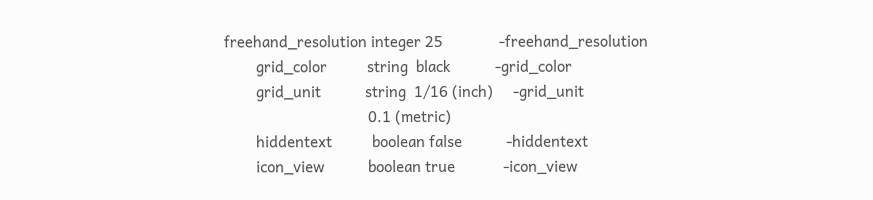freehand_resolution integer 25              -freehand_resolution
        grid_color          string  black           -grid_color
        grid_unit           string  1/16 (inch)     -grid_unit
                                    0.1 (metric)
        hiddentext          boolean false           -hiddentext
        icon_view           boolean true            -icon_view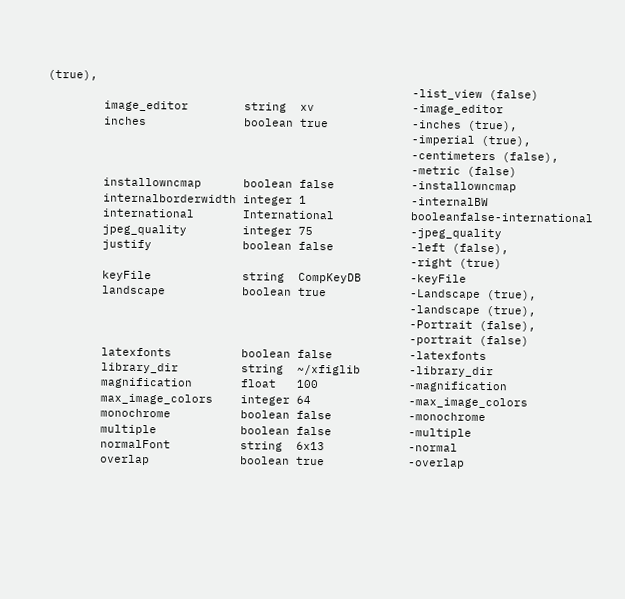(true),
                                                    -list_view (false)
        image_editor        string  xv              -image_editor
        inches              boolean true            -inches (true),
                                                    -imperial (true),
                                                    -centimeters (false),
                                                    -metric (false)
        installowncmap      boolean false           -installowncmap
        internalborderwidth integer 1               -internalBW
        international       International           booleanfalse-international
        jpeg_quality        integer 75              -jpeg_quality
        justify             boolean false           -left (false),
                                                    -right (true)
        keyFile             string  CompKeyDB       -keyFile
        landscape           boolean true            -Landscape (true),
                                                    -landscape (true),
                                                    -Portrait (false),
                                                    -portrait (false)
        latexfonts          boolean false           -latexfonts
        library_dir         string  ~/xfiglib       -library_dir
        magnification       float   100             -magnification
        max_image_colors    integer 64              -max_image_colors
        monochrome          boolean false           -monochrome
        multiple            boolean false           -multiple
        normalFont          string  6x13            -normal
        overlap             boolean true            -overlap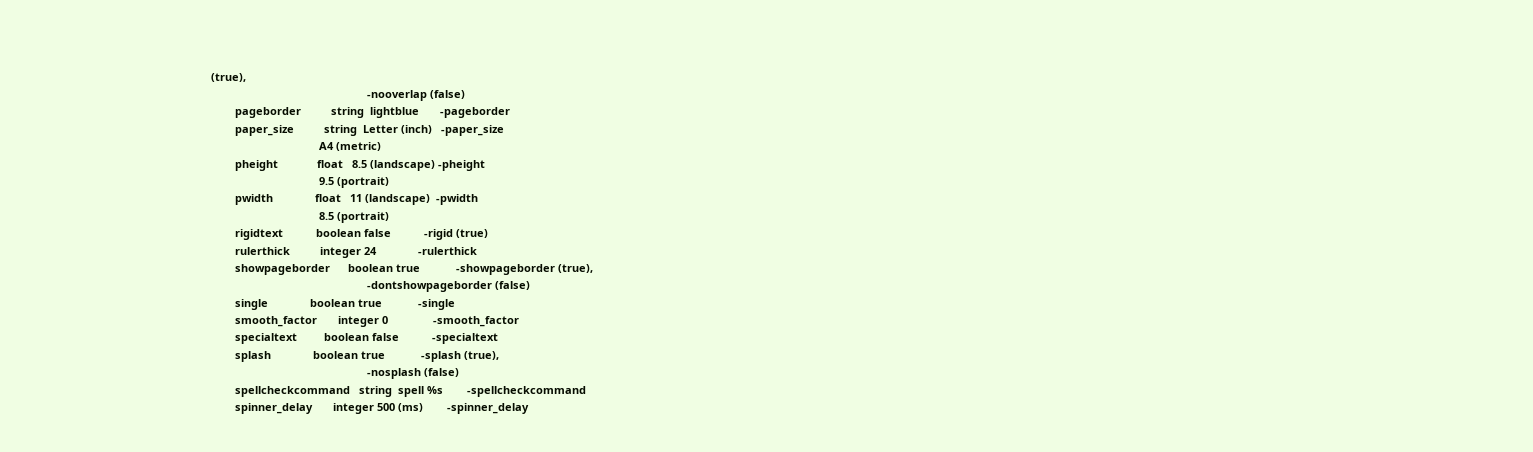(true),
                                                    -nooverlap (false)
        pageborder          string  lightblue       -pageborder
        paper_size          string  Letter (inch)   -paper_size
                                    A4 (metric)
        pheight             float   8.5 (landscape) -pheight
                                    9.5 (portrait)
        pwidth              float   11 (landscape)  -pwidth
                                    8.5 (portrait)
        rigidtext           boolean false           -rigid (true)
        rulerthick          integer 24              -rulerthick
        showpageborder      boolean true            -showpageborder (true),
                                                    -dontshowpageborder (false)
        single              boolean true            -single
        smooth_factor       integer 0               -smooth_factor
        specialtext         boolean false           -specialtext
        splash              boolean true            -splash (true),
                                                    -nosplash (false)
        spellcheckcommand   string  spell %s        -spellcheckcommand
        spinner_delay       integer 500 (ms)        -spinner_delay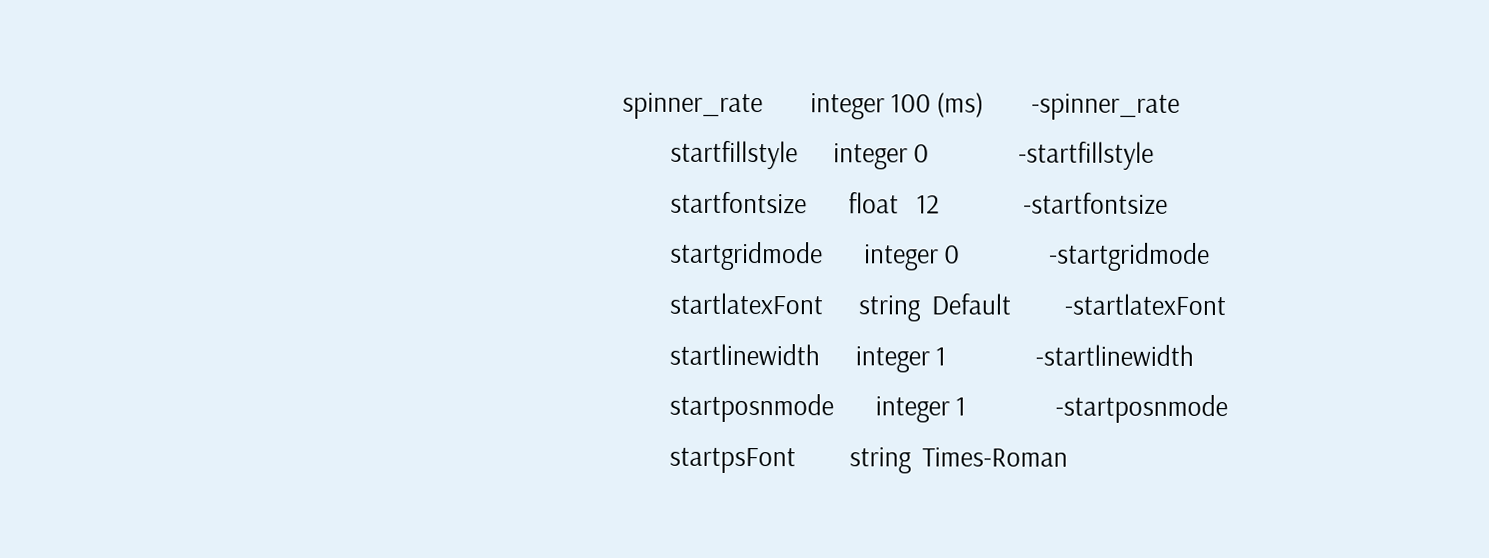spinner_rate        integer 100 (ms)        -spinner_rate
        startfillstyle      integer 0               -startfillstyle
        startfontsize       float   12              -startfontsize
        startgridmode       integer 0               -startgridmode
        startlatexFont      string  Default         -startlatexFont
        startlinewidth      integer 1               -startlinewidth
        startposnmode       integer 1               -startposnmode
        startpsFont         string  Times-Roman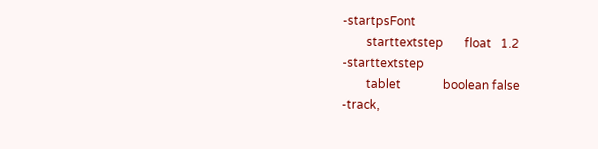-startpsFont
        starttextstep       float   1.2             -starttextstep
        tablet              boolean false           -track,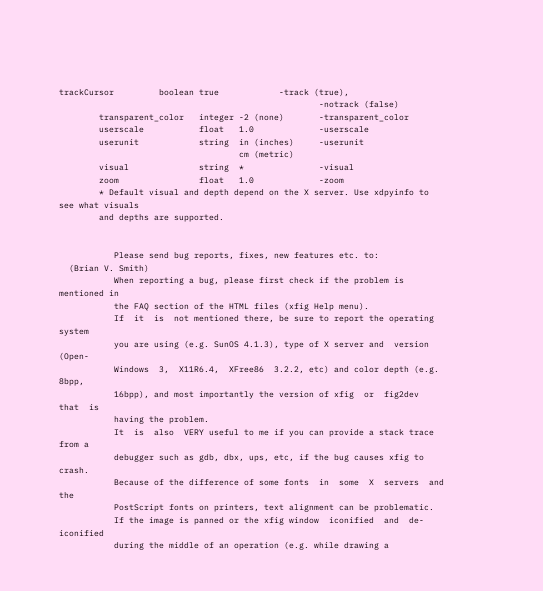trackCursor         boolean true            -track (true),
                                                    -notrack (false)
        transparent_color   integer -2 (none)       -transparent_color
        userscale           float   1.0             -userscale
        userunit            string  in (inches)     -userunit
                                    cm (metric)
        visual              string  *               -visual
        zoom                float   1.0             -zoom
        * Default visual and depth depend on the X server. Use xdpyinfo to see what visuals
        and depths are supported.


           Please send bug reports, fixes, new features etc. to:
  (Brian V. Smith)
           When reporting a bug, please first check if the problem is mentioned in
           the FAQ section of the HTML files (xfig Help menu).
           If  it  is  not mentioned there, be sure to report the operating system
           you are using (e.g. SunOS 4.1.3), type of X server and  version  (Open-
           Windows  3,  X11R6.4,  XFree86  3.2.2, etc) and color depth (e.g. 8bpp,
           16bpp), and most importantly the version of xfig  or  fig2dev  that  is
           having the problem.
           It  is  also  VERY useful to me if you can provide a stack trace from a
           debugger such as gdb, dbx, ups, etc, if the bug causes xfig to crash.
           Because of the difference of some fonts  in  some  X  servers  and  the
           PostScript fonts on printers, text alignment can be problematic.
           If the image is panned or the xfig window  iconified  and  de-iconified
           during the middle of an operation (e.g. while drawing a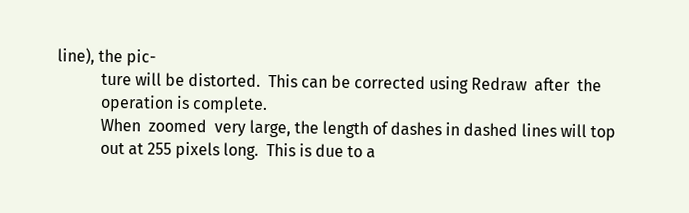line), the pic-
           ture will be distorted.  This can be corrected using Redraw  after  the
           operation is complete.
           When  zoomed  very large, the length of dashes in dashed lines will top
           out at 255 pixels long.  This is due to a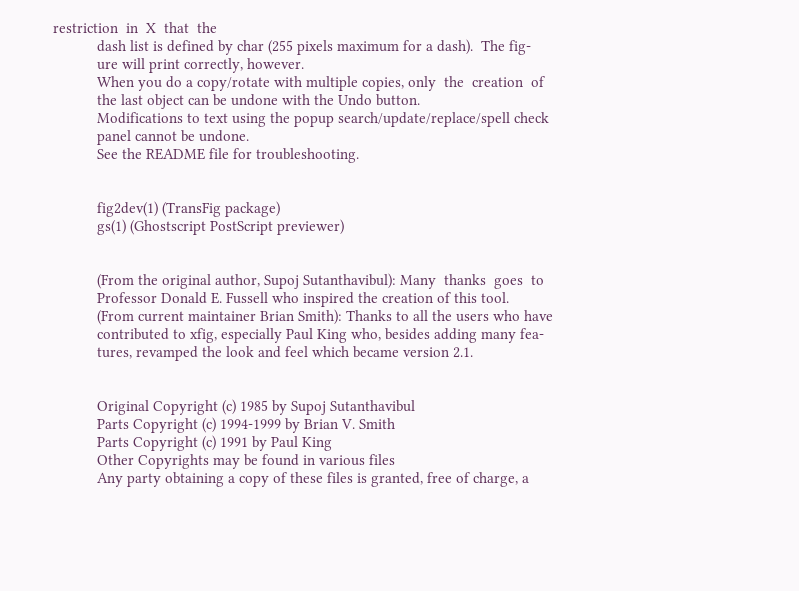restriction  in  X  that  the
           dash list is defined by char (255 pixels maximum for a dash).  The fig-
           ure will print correctly, however.
           When you do a copy/rotate with multiple copies, only  the  creation  of
           the last object can be undone with the Undo button.
           Modifications to text using the popup search/update/replace/spell check
           panel cannot be undone.
           See the README file for troubleshooting.


           fig2dev(1) (TransFig package)
           gs(1) (Ghostscript PostScript previewer)


           (From the original author, Supoj Sutanthavibul): Many  thanks  goes  to
           Professor Donald E. Fussell who inspired the creation of this tool.
           (From current maintainer Brian Smith): Thanks to all the users who have
           contributed to xfig, especially Paul King who, besides adding many fea-
           tures, revamped the look and feel which became version 2.1.


           Original Copyright (c) 1985 by Supoj Sutanthavibul
           Parts Copyright (c) 1994-1999 by Brian V. Smith
           Parts Copyright (c) 1991 by Paul King
           Other Copyrights may be found in various files
           Any party obtaining a copy of these files is granted, free of charge, a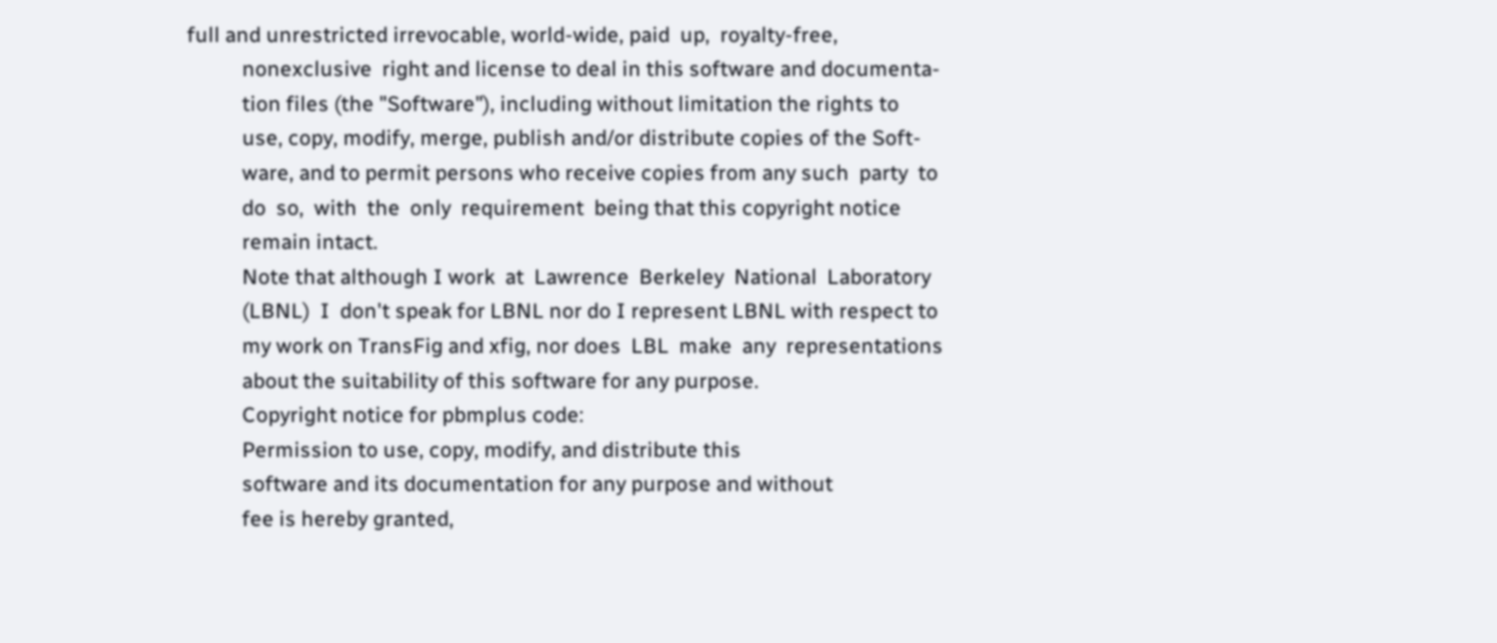full and unrestricted irrevocable, world-wide, paid  up,  royalty-free,
           nonexclusive  right and license to deal in this software and documenta-
           tion files (the "Software"), including without limitation the rights to
           use, copy, modify, merge, publish and/or distribute copies of the Soft-
           ware, and to permit persons who receive copies from any such  party  to
           do  so,  with  the  only  requirement  being that this copyright notice
           remain intact.
           Note that although I work  at  Lawrence  Berkeley  National  Laboratory
           (LBNL)  I  don't speak for LBNL nor do I represent LBNL with respect to
           my work on TransFig and xfig, nor does  LBL  make  any  representations
           about the suitability of this software for any purpose.
           Copyright notice for pbmplus code:
           Permission to use, copy, modify, and distribute this
           software and its documentation for any purpose and without
           fee is hereby granted,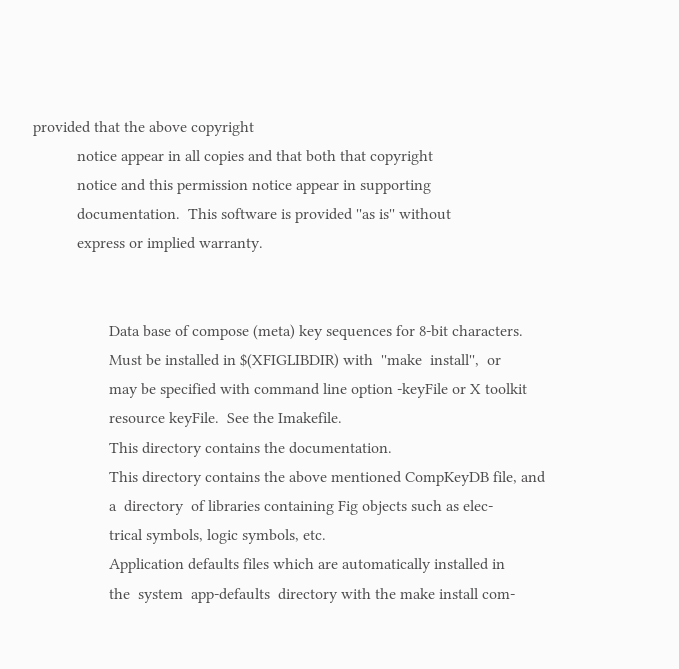provided that the above copyright
           notice appear in all copies and that both that copyright
           notice and this permission notice appear in supporting
           documentation.  This software is provided ''as is'' without
           express or implied warranty.


                   Data base of compose (meta) key sequences for 8-bit characters.
                   Must be installed in $(XFIGLIBDIR) with  ''make  install'',  or
                   may be specified with command line option -keyFile or X toolkit
                   resource keyFile.  See the Imakefile.
                   This directory contains the documentation.
                   This directory contains the above mentioned CompKeyDB file, and
                   a  directory  of libraries containing Fig objects such as elec-
                   trical symbols, logic symbols, etc.
                   Application defaults files which are automatically installed in
                   the  system  app-defaults  directory with the make install com-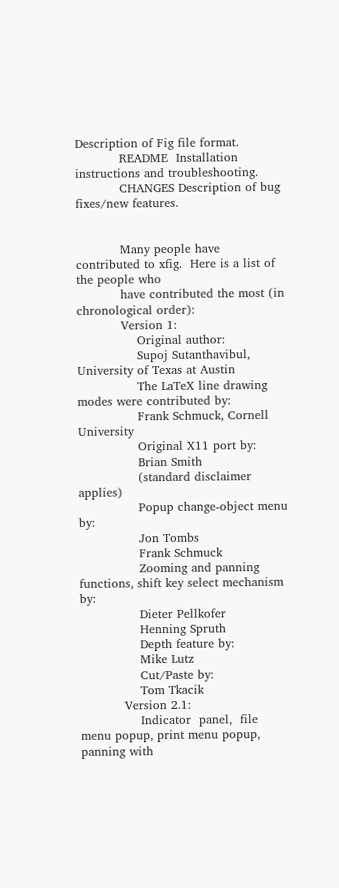Description of Fig file format.
           README  Installation instructions and troubleshooting.
           CHANGES Description of bug fixes/new features.


           Many people have contributed to xfig.  Here is a list of the people who
           have contributed the most (in chronological order):
           Version 1:
               Original author:
               Supoj Sutanthavibul, University of Texas at Austin
               The LaTeX line drawing modes were contributed by:
               Frank Schmuck, Cornell University
               Original X11 port by:
               Brian Smith
               (standard disclaimer applies)
               Popup change-object menu by:
               Jon Tombs
               Frank Schmuck
               Zooming and panning functions, shift key select mechanism by:
               Dieter Pellkofer
               Henning Spruth
               Depth feature by:
               Mike Lutz
               Cut/Paste by:
               Tom Tkacik
           Version 2.1:
               Indicator  panel,  file  menu popup, print menu popup, panning with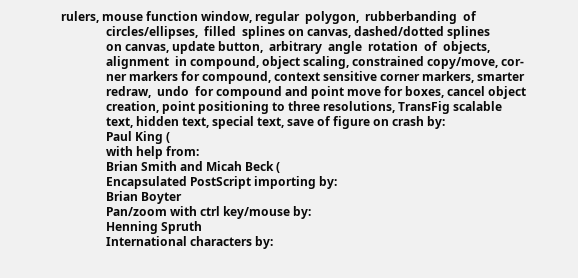rulers, mouse function window, regular  polygon,  rubberbanding  of
               circles/ellipses,  filled  splines on canvas, dashed/dotted splines
               on canvas, update button,  arbitrary  angle  rotation  of  objects,
               alignment  in compound, object scaling, constrained copy/move, cor-
               ner markers for compound, context sensitive corner markers, smarter
               redraw,  undo  for compound and point move for boxes, cancel object
               creation, point positioning to three resolutions, TransFig scalable
               text, hidden text, special text, save of figure on crash by:
               Paul King (
               with help from:
               Brian Smith and Micah Beck (
               Encapsulated PostScript importing by:
               Brian Boyter
               Pan/zoom with ctrl key/mouse by:
               Henning Spruth
               International characters by: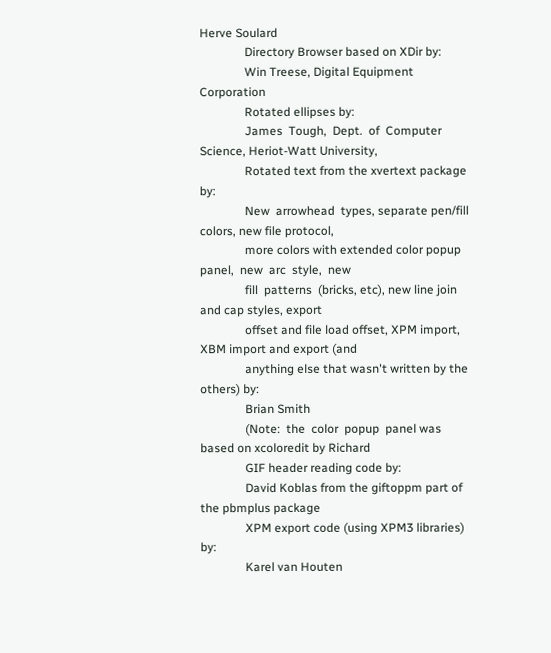Herve Soulard
               Directory Browser based on XDir by:
               Win Treese, Digital Equipment Corporation
               Rotated ellipses by:
               James  Tough,  Dept.  of  Computer Science, Heriot-Watt University,
               Rotated text from the xvertext package by:
               New  arrowhead  types, separate pen/fill colors, new file protocol,
               more colors with extended color popup panel,  new  arc  style,  new
               fill  patterns  (bricks, etc), new line join and cap styles, export
               offset and file load offset, XPM import, XBM import and export (and
               anything else that wasn't written by the others) by:
               Brian Smith
               (Note:  the  color  popup  panel was based on xcoloredit by Richard
               GIF header reading code by:
               David Koblas from the giftoppm part of the pbmplus package
               XPM export code (using XPM3 libraries) by:
               Karel van Houten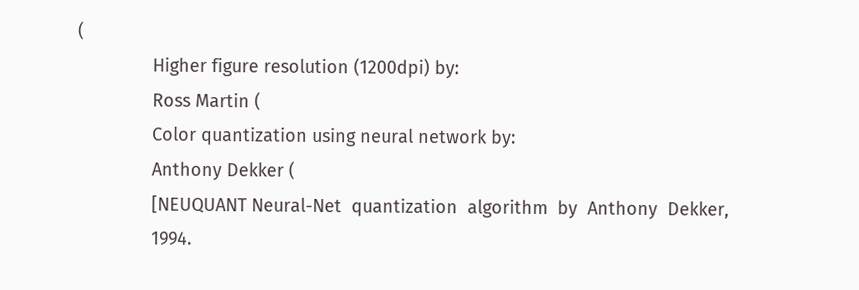(
               Higher figure resolution (1200dpi) by:
               Ross Martin (
               Color quantization using neural network by:
               Anthony Dekker (
               [NEUQUANT Neural-Net  quantization  algorithm  by  Anthony  Dekker,
               1994.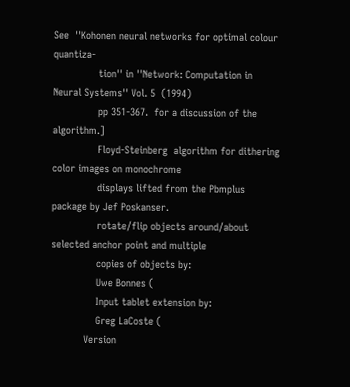See  ''Kohonen neural networks for optimal colour quantiza-
               tion'' in ''Network: Computation in Neural Systems'' Vol. 5  (1994)
               pp 351-367.  for a discussion of the algorithm.]
               Floyd-Steinberg  algorithm for dithering color images on monochrome
               displays lifted from the Pbmplus package by Jef Poskanser.
               rotate/flip objects around/about selected anchor point and multiple
               copies of objects by:
               Uwe Bonnes (
               Input tablet extension by:
               Greg LaCoste (
           Version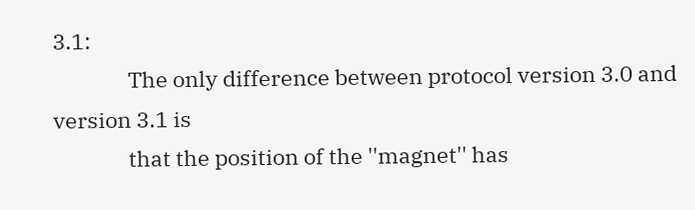3.1:
               The only difference between protocol version 3.0 and version 3.1 is
               that the position of the ''magnet'' has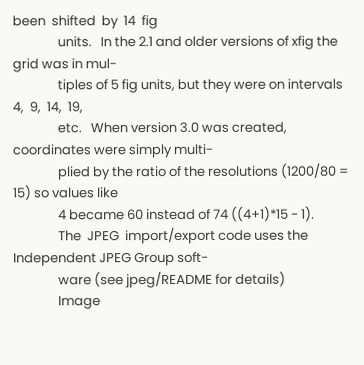been  shifted  by  14  fig
               units.   In the 2.1 and older versions of xfig the grid was in mul-
               tiples of 5 fig units, but they were on intervals  4,  9,  14,  19,
               etc.   When version 3.0 was created, coordinates were simply multi-
               plied by the ratio of the resolutions (1200/80 = 15) so values like
               4 became 60 instead of 74 ((4+1)*15 - 1).
               The  JPEG  import/export code uses the Independent JPEG Group soft-
               ware (see jpeg/README for details)
               Image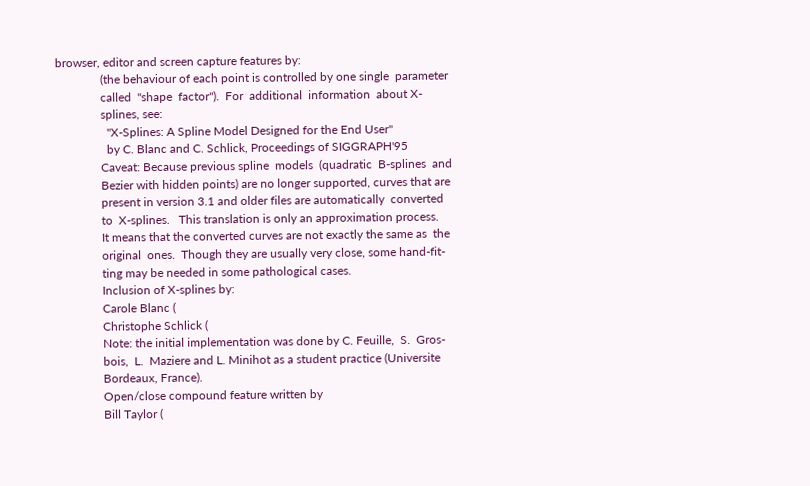browser, editor and screen capture features by:
               (the behaviour of each point is controlled by one single  parameter
               called  ''shape  factor'').  For  additional  information  about X-
               splines, see:
                 "X-Splines: A Spline Model Designed for the End User"
                 by C. Blanc and C. Schlick, Proceedings of SIGGRAPH'95
               Caveat: Because previous spline  models  (quadratic  B-splines  and
               Bezier with hidden points) are no longer supported, curves that are
               present in version 3.1 and older files are automatically  converted
               to  X-splines.   This translation is only an approximation process.
               It means that the converted curves are not exactly the same as  the
               original  ones.  Though they are usually very close, some hand-fit-
               ting may be needed in some pathological cases.
               Inclusion of X-splines by:
               Carole Blanc (
               Christophe Schlick (
               Note: the initial implementation was done by C. Feuille,  S.  Gros-
               bois,  L.  Maziere and L. Minihot as a student practice (Universite
               Bordeaux, France).
               Open/close compound feature written by
               Bill Taylor (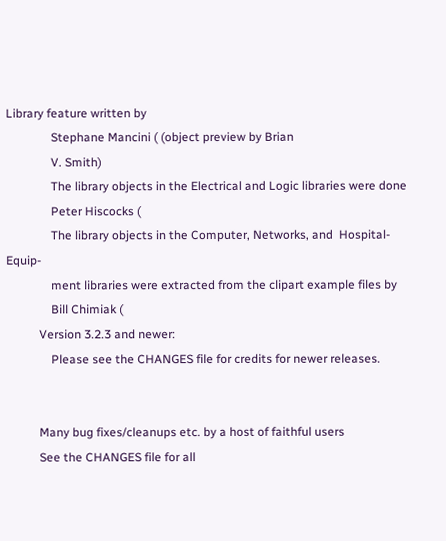Library feature written by
               Stephane Mancini ( (object preview by Brian
               V. Smith)
               The library objects in the Electrical and Logic libraries were done
               Peter Hiscocks (
               The library objects in the Computer, Networks, and  Hospital-Equip-
               ment libraries were extracted from the clipart example files by
               Bill Chimiak (
           Version 3.2.3 and newer:
               Please see the CHANGES file for credits for newer releases.


           Many bug fixes/cleanups etc. by a host of faithful users
           See the CHANGES file for all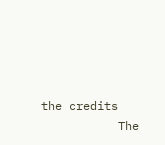the credits
           The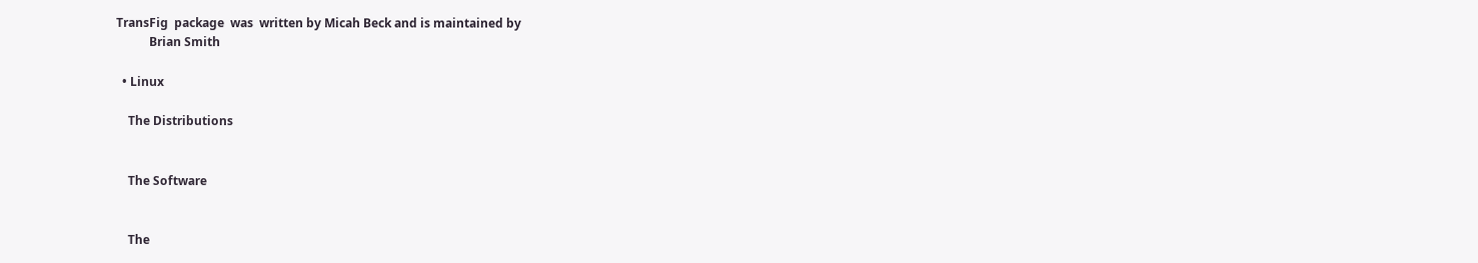TransFig  package  was  written by Micah Beck and is maintained by
           Brian Smith

  • Linux

    The Distributions


    The Software


    The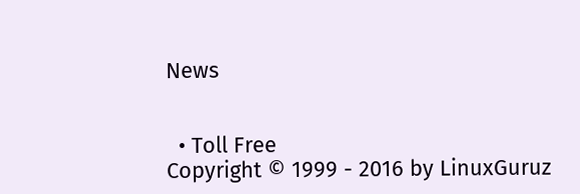News


  • Toll Free
Copyright © 1999 - 2016 by LinuxGuruz